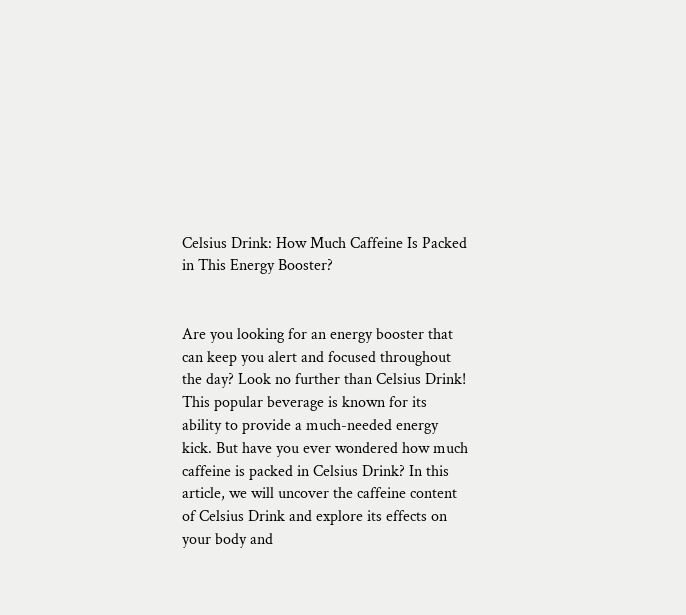Celsius Drink: How Much Caffeine Is Packed in This Energy Booster?


Are you looking for an energy booster that can keep you alert and focused throughout the day? Look no further than Celsius Drink! This popular beverage is known for its ability to provide a much-needed energy kick. But have you ever wondered how much caffeine is packed in Celsius Drink? In this article, we will uncover the caffeine content of Celsius Drink and explore its effects on your body and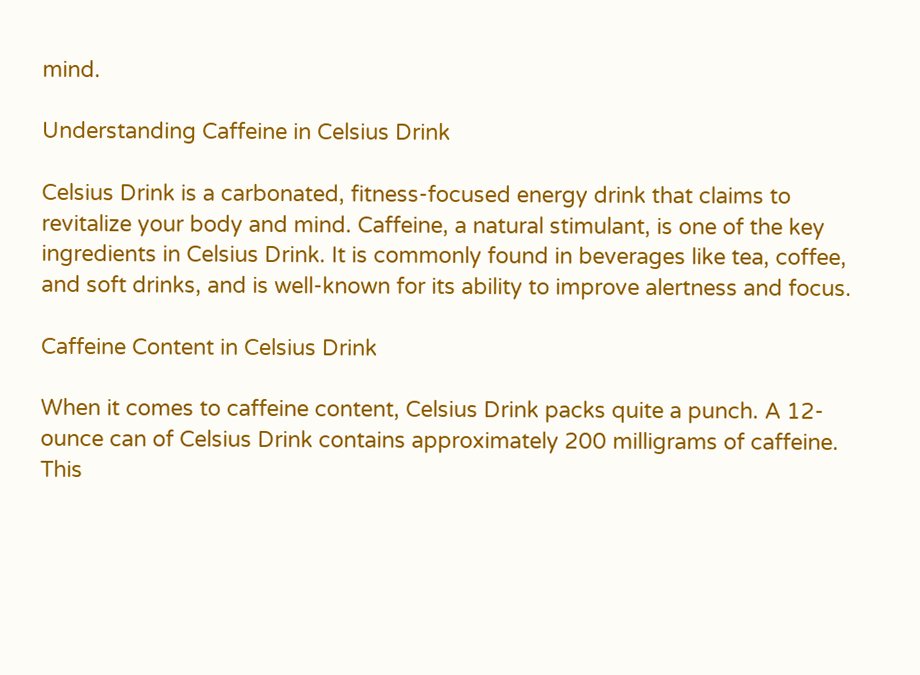mind.

Understanding Caffeine in Celsius Drink

Celsius Drink is a carbonated, fitness-focused energy drink that claims to revitalize your body and mind. Caffeine, a natural stimulant, is one of the key ingredients in Celsius Drink. It is commonly found in beverages like tea, coffee, and soft drinks, and is well-known for its ability to improve alertness and focus.

Caffeine Content in Celsius Drink

When it comes to caffeine content, Celsius Drink packs quite a punch. A 12-ounce can of Celsius Drink contains approximately 200 milligrams of caffeine. This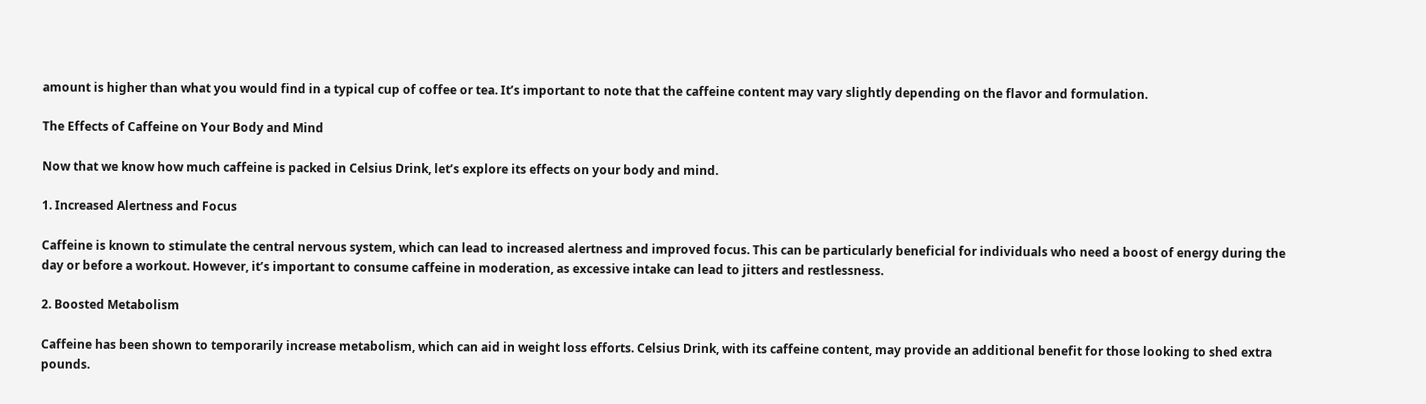amount is higher than what you would find in a typical cup of coffee or tea. It’s important to note that the caffeine content may vary slightly depending on the flavor and formulation.

The Effects of Caffeine on Your Body and Mind

Now that we know how much caffeine is packed in Celsius Drink, let’s explore its effects on your body and mind.

1. Increased Alertness and Focus

Caffeine is known to stimulate the central nervous system, which can lead to increased alertness and improved focus. This can be particularly beneficial for individuals who need a boost of energy during the day or before a workout. However, it’s important to consume caffeine in moderation, as excessive intake can lead to jitters and restlessness.

2. Boosted Metabolism

Caffeine has been shown to temporarily increase metabolism, which can aid in weight loss efforts. Celsius Drink, with its caffeine content, may provide an additional benefit for those looking to shed extra pounds.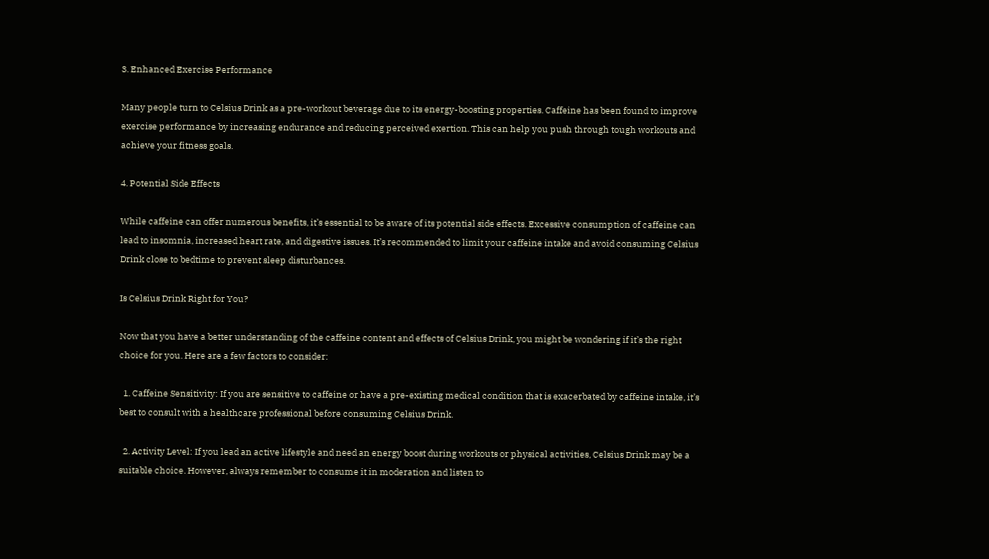3. Enhanced Exercise Performance

Many people turn to Celsius Drink as a pre-workout beverage due to its energy-boosting properties. Caffeine has been found to improve exercise performance by increasing endurance and reducing perceived exertion. This can help you push through tough workouts and achieve your fitness goals.

4. Potential Side Effects

While caffeine can offer numerous benefits, it’s essential to be aware of its potential side effects. Excessive consumption of caffeine can lead to insomnia, increased heart rate, and digestive issues. It’s recommended to limit your caffeine intake and avoid consuming Celsius Drink close to bedtime to prevent sleep disturbances.

Is Celsius Drink Right for You?

Now that you have a better understanding of the caffeine content and effects of Celsius Drink, you might be wondering if it’s the right choice for you. Here are a few factors to consider:

  1. Caffeine Sensitivity: If you are sensitive to caffeine or have a pre-existing medical condition that is exacerbated by caffeine intake, it’s best to consult with a healthcare professional before consuming Celsius Drink.

  2. Activity Level: If you lead an active lifestyle and need an energy boost during workouts or physical activities, Celsius Drink may be a suitable choice. However, always remember to consume it in moderation and listen to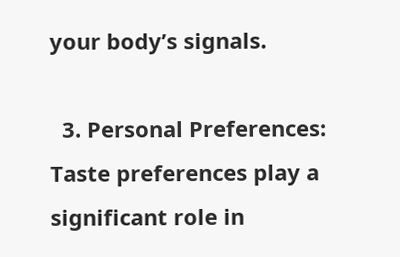your body’s signals.

  3. Personal Preferences: Taste preferences play a significant role in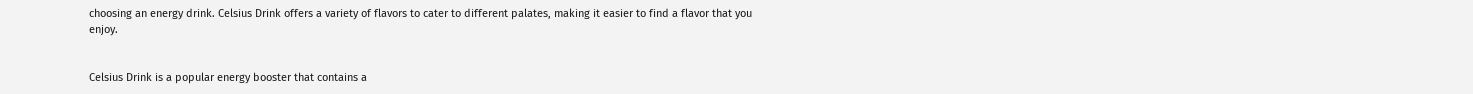choosing an energy drink. Celsius Drink offers a variety of flavors to cater to different palates, making it easier to find a flavor that you enjoy.


Celsius Drink is a popular energy booster that contains a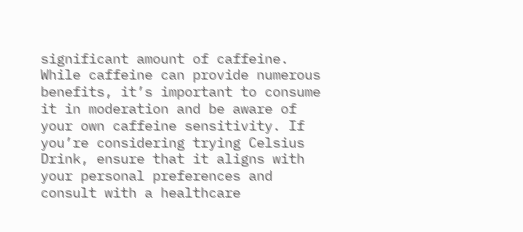significant amount of caffeine. While caffeine can provide numerous benefits, it’s important to consume it in moderation and be aware of your own caffeine sensitivity. If you’re considering trying Celsius Drink, ensure that it aligns with your personal preferences and consult with a healthcare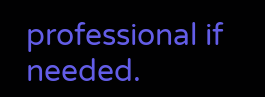professional if needed.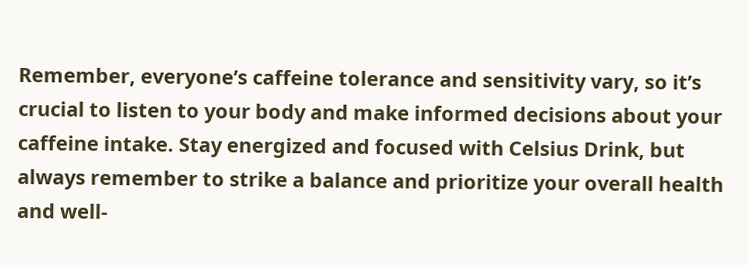Remember, everyone’s caffeine tolerance and sensitivity vary, so it’s crucial to listen to your body and make informed decisions about your caffeine intake. Stay energized and focused with Celsius Drink, but always remember to strike a balance and prioritize your overall health and well-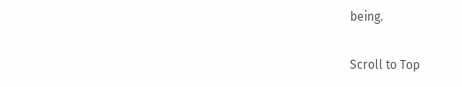being.

Scroll to Top